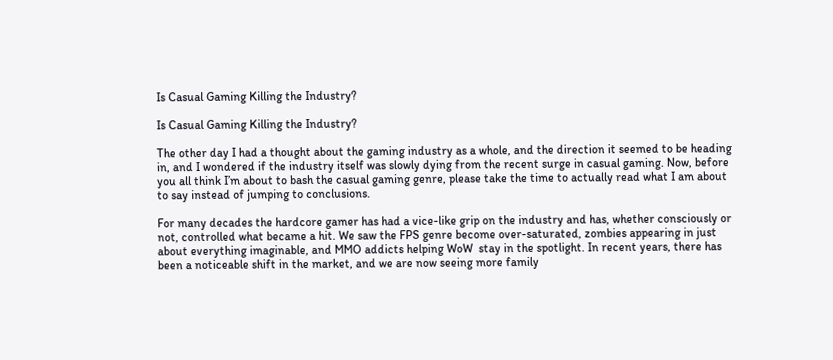Is Casual Gaming Killing the Industry?

Is Casual Gaming Killing the Industry?

The other day I had a thought about the gaming industry as a whole, and the direction it seemed to be heading in, and I wondered if the industry itself was slowly dying from the recent surge in casual gaming. Now, before you all think I’m about to bash the casual gaming genre, please take the time to actually read what I am about to say instead of jumping to conclusions.

For many decades the hardcore gamer has had a vice-like grip on the industry and has, whether consciously or not, controlled what became a hit. We saw the FPS genre become over-saturated, zombies appearing in just about everything imaginable, and MMO addicts helping WoW  stay in the spotlight. In recent years, there has been a noticeable shift in the market, and we are now seeing more family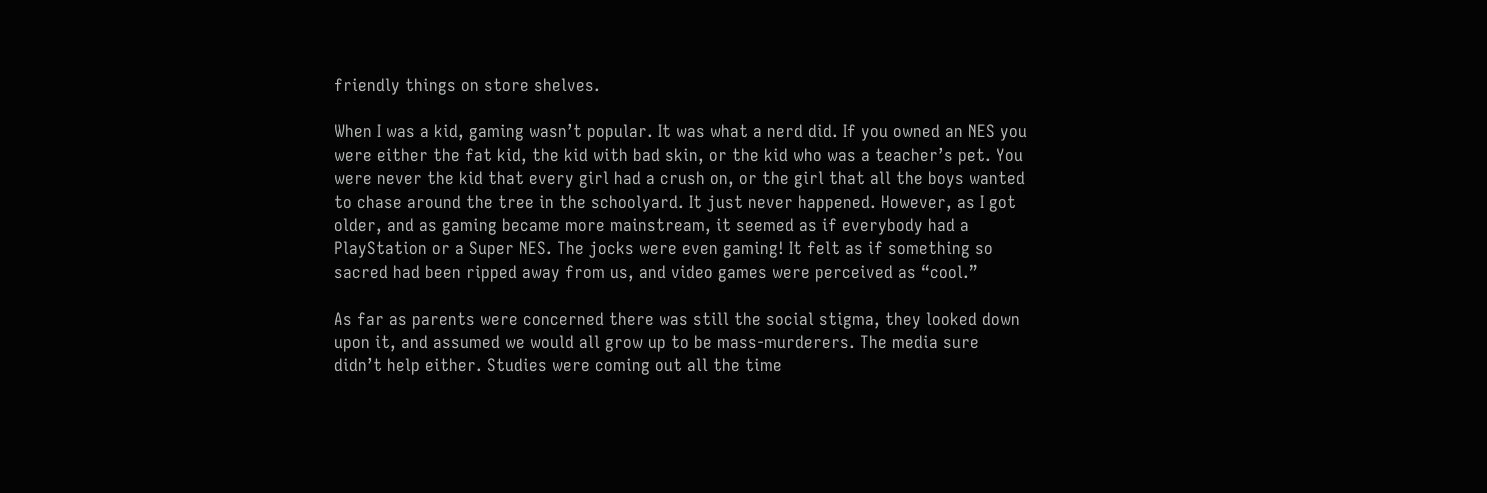friendly things on store shelves.

When I was a kid, gaming wasn’t popular. It was what a nerd did. If you owned an NES you were either the fat kid, the kid with bad skin, or the kid who was a teacher’s pet. You were never the kid that every girl had a crush on, or the girl that all the boys wanted to chase around the tree in the schoolyard. It just never happened. However, as I got older, and as gaming became more mainstream, it seemed as if everybody had a PlayStation or a Super NES. The jocks were even gaming! It felt as if something so sacred had been ripped away from us, and video games were perceived as “cool.”

As far as parents were concerned there was still the social stigma, they looked down upon it, and assumed we would all grow up to be mass-murderers. The media sure didn’t help either. Studies were coming out all the time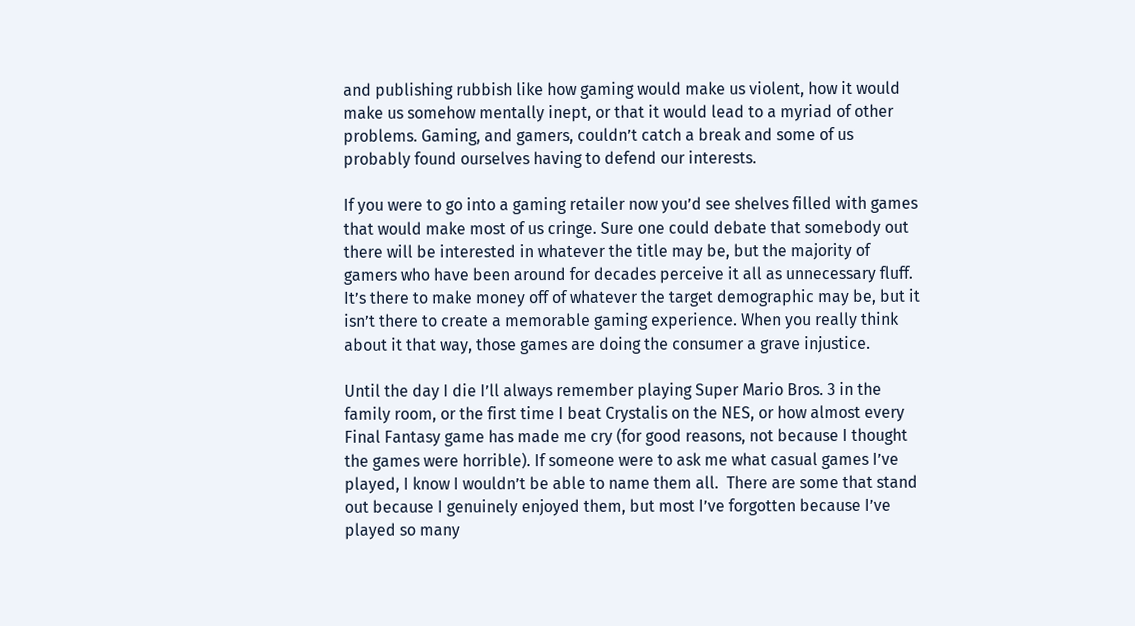and publishing rubbish like how gaming would make us violent, how it would make us somehow mentally inept, or that it would lead to a myriad of other problems. Gaming, and gamers, couldn’t catch a break and some of us probably found ourselves having to defend our interests.

If you were to go into a gaming retailer now you’d see shelves filled with games that would make most of us cringe. Sure one could debate that somebody out there will be interested in whatever the title may be, but the majority of gamers who have been around for decades perceive it all as unnecessary fluff. It’s there to make money off of whatever the target demographic may be, but it isn’t there to create a memorable gaming experience. When you really think about it that way, those games are doing the consumer a grave injustice.

Until the day I die I’ll always remember playing Super Mario Bros. 3 in the family room, or the first time I beat Crystalis on the NES, or how almost every Final Fantasy game has made me cry (for good reasons, not because I thought the games were horrible). If someone were to ask me what casual games I’ve played, I know I wouldn’t be able to name them all.  There are some that stand out because I genuinely enjoyed them, but most I’ve forgotten because I’ve played so many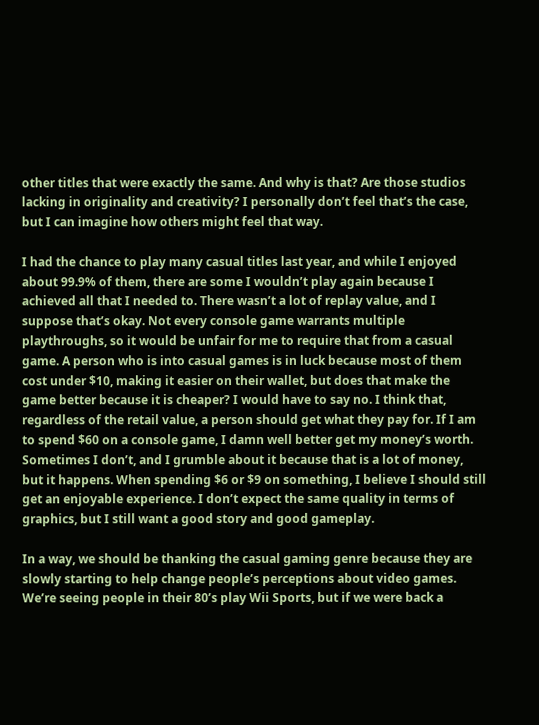other titles that were exactly the same. And why is that? Are those studios lacking in originality and creativity? I personally don’t feel that’s the case, but I can imagine how others might feel that way.

I had the chance to play many casual titles last year, and while I enjoyed about 99.9% of them, there are some I wouldn’t play again because I achieved all that I needed to. There wasn’t a lot of replay value, and I suppose that’s okay. Not every console game warrants multiple playthroughs, so it would be unfair for me to require that from a casual game. A person who is into casual games is in luck because most of them cost under $10, making it easier on their wallet, but does that make the game better because it is cheaper? I would have to say no. I think that, regardless of the retail value, a person should get what they pay for. If I am to spend $60 on a console game, I damn well better get my money’s worth. Sometimes I don’t, and I grumble about it because that is a lot of money, but it happens. When spending $6 or $9 on something, I believe I should still get an enjoyable experience. I don’t expect the same quality in terms of graphics, but I still want a good story and good gameplay.

In a way, we should be thanking the casual gaming genre because they are slowly starting to help change people’s perceptions about video games. We’re seeing people in their 80’s play Wii Sports, but if we were back a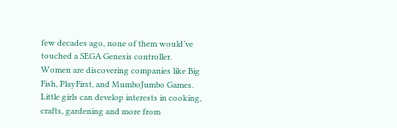few decades ago, none of them would’ve touched a SEGA Genesis controller. Women are discovering companies like Big Fish, PlayFirst, and MumboJumbo Games. Little girls can develop interests in cooking, crafts, gardening and more from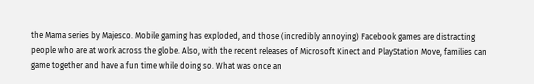the Mama series by Majesco. Mobile gaming has exploded, and those (incredibly annoying) Facebook games are distracting people who are at work across the globe. Also, with the recent releases of Microsoft Kinect and PlayStation Move, families can game together and have a fun time while doing so. What was once an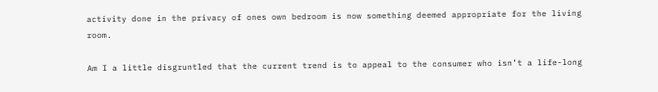activity done in the privacy of ones own bedroom is now something deemed appropriate for the living room.

Am I a little disgruntled that the current trend is to appeal to the consumer who isn’t a life-long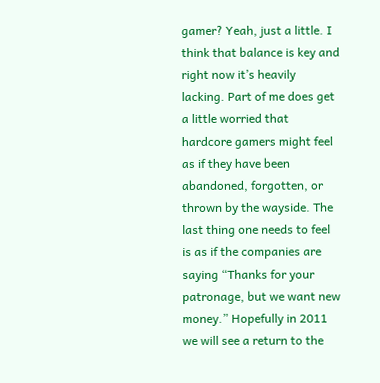gamer? Yeah, just a little. I think that balance is key and right now it’s heavily lacking. Part of me does get a little worried that hardcore gamers might feel as if they have been abandoned, forgotten, or thrown by the wayside. The last thing one needs to feel is as if the companies are saying “Thanks for your patronage, but we want new money.” Hopefully in 2011 we will see a return to the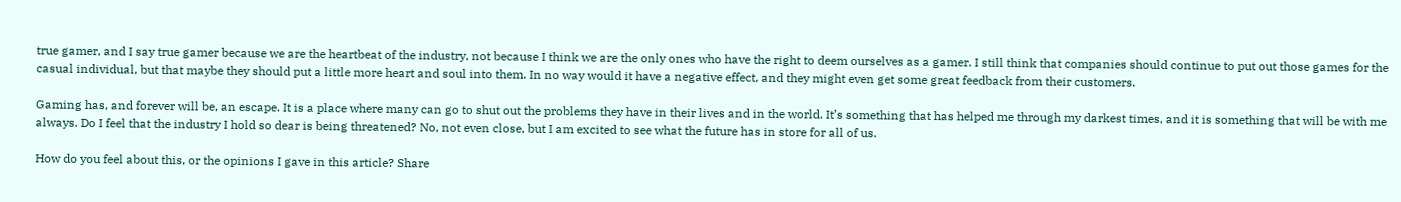true gamer, and I say true gamer because we are the heartbeat of the industry, not because I think we are the only ones who have the right to deem ourselves as a gamer. I still think that companies should continue to put out those games for the casual individual, but that maybe they should put a little more heart and soul into them. In no way would it have a negative effect, and they might even get some great feedback from their customers.

Gaming has, and forever will be, an escape. It is a place where many can go to shut out the problems they have in their lives and in the world. It’s something that has helped me through my darkest times, and it is something that will be with me always. Do I feel that the industry I hold so dear is being threatened? No, not even close, but I am excited to see what the future has in store for all of us.

How do you feel about this, or the opinions I gave in this article? Share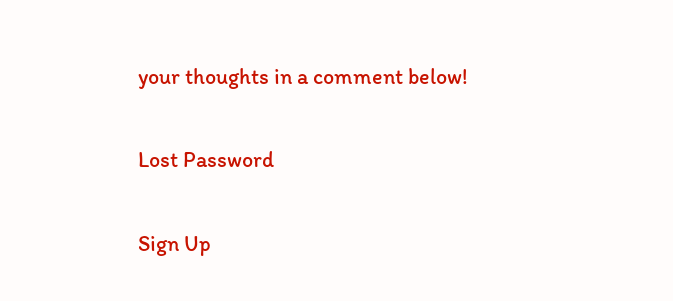your thoughts in a comment below!

Lost Password

Sign Up